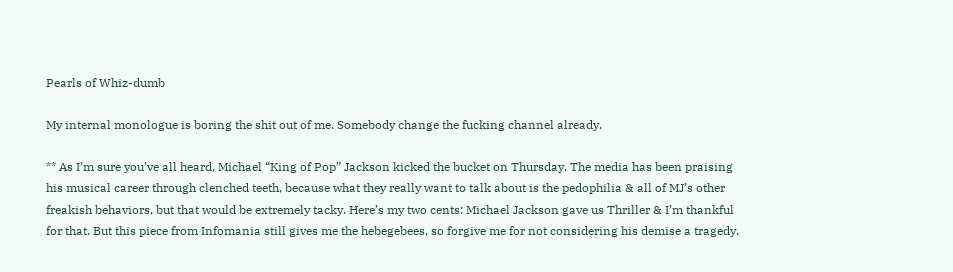Pearls of Whiz-dumb

My internal monologue is boring the shit out of me. Somebody change the fucking channel already.

** As I’m sure you’ve all heard, Michael “King of Pop” Jackson kicked the bucket on Thursday. The media has been praising his musical career through clenched teeth, because what they really want to talk about is the pedophilia & all of MJ’s other freakish behaviors, but that would be extremely tacky. Here’s my two cents: Michael Jackson gave us Thriller & I’m thankful for that. But this piece from Infomania still gives me the hebegebees, so forgive me for not considering his demise a tragedy.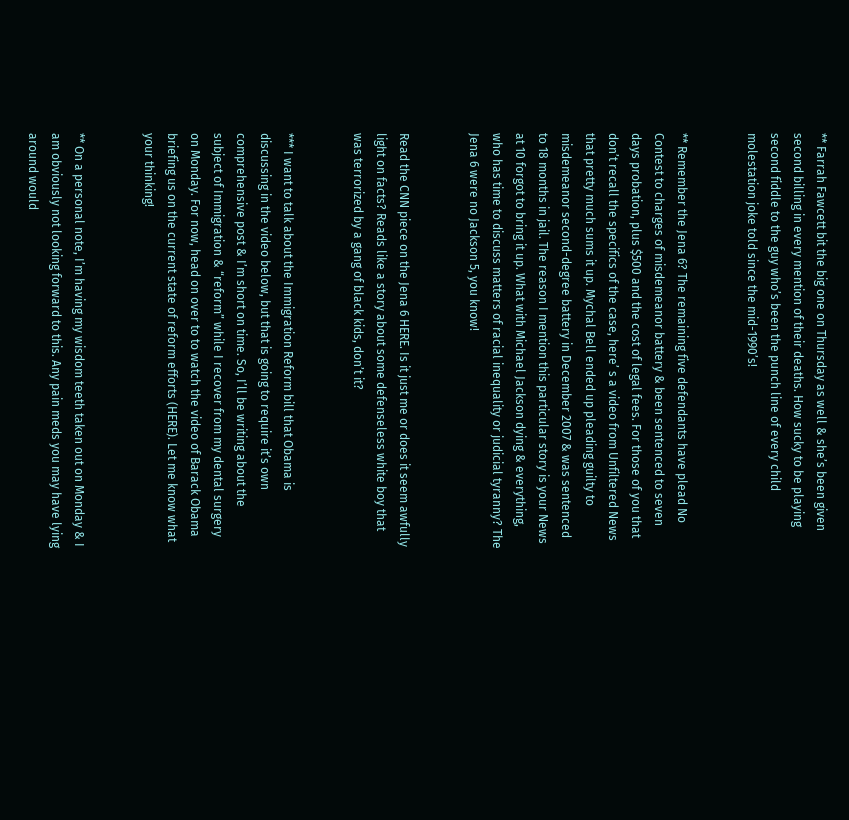** Farrah Fawcett bit the big one on Thursday as well & she’s been given second billing in every mention of their deaths. How sucky to be playing second fiddle to the guy who’s been the punch line of every child molestation joke told since the mid-1990’s!


** Remember the Jena 6? The remaining five defendants have plead No Contest to charges of misdemeanor battery & been sentenced to seven days probation, plus $500 and the cost of legal fees. For those of you that don’t recall the specifics of the case, here’ s a video from Unfiltered News that pretty much sums it up. Mychal Bell ended up pleading guilty to misdemeanor second-degree battery in December 2007 & was sentenced to 18 months in jail. The reason I mention this particular story is your News at 10 forgot to bring it up. What with Michael Jackson dying & everything, who has time to discuss matters of racial inequality or judicial tyranny? The Jena 6 were no Jackson 5, you know!


Read the CNN piece on the Jena 6 HERE. Is it just me or does it seem awfully light on facts? Reads like a story about some defenseless white boy that was terrorized by a gang of black kids, don’t it?


*** I want to talk about the Immigration Reform bill that Obama is discussing in the video below, but that is going to require it’s own comprehensive post & I’m short on time. So, I’ll be writing about the subject of Immigration & “reform” while I recover from my dental surgery on Monday. For now, head on over to to watch the video of Barack Obama briefing us on the current state of reform efforts (HERE). Let me know what your thinking!


** On a personal note, I’m having my wisdom teeth taken out on Monday & I am obviously not looking forward to this. Any pain meds you may have lying around would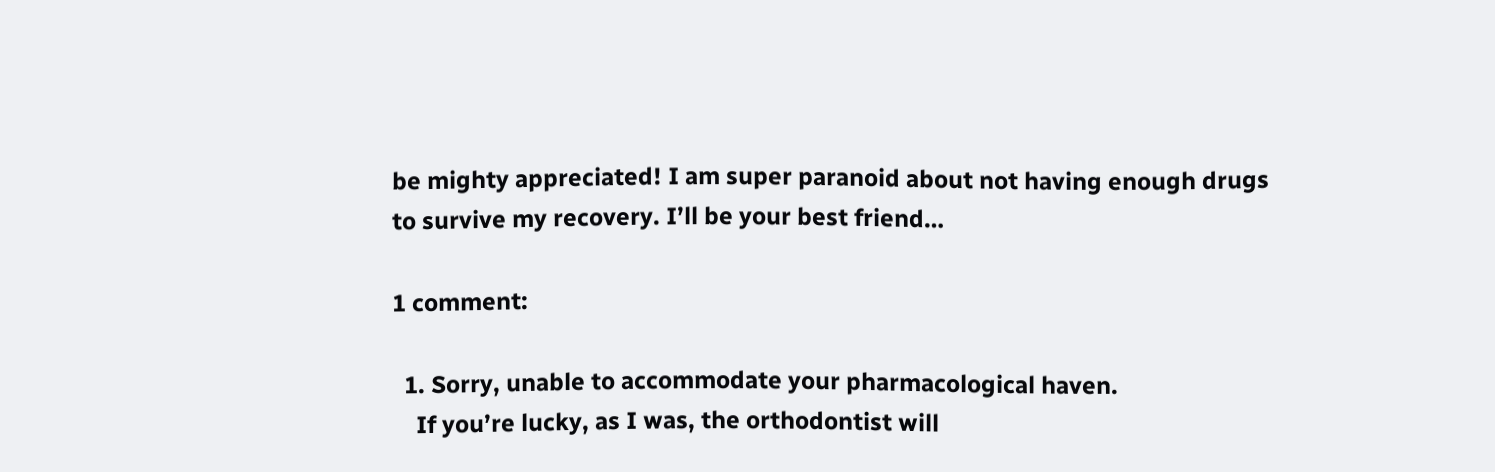be mighty appreciated! I am super paranoid about not having enough drugs to survive my recovery. I’ll be your best friend…

1 comment:

  1. Sorry, unable to accommodate your pharmacological haven.
    If you’re lucky, as I was, the orthodontist will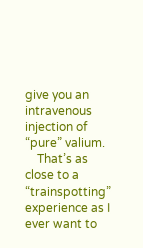give you an intravenous injection of “pure” valium.
    That’s as close to a “trainspotting” experience as I ever want to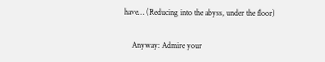have… (Reducing into the abyss, under the floor)

    Anyway: Admire your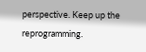perspective. Keep up the reprogramming.